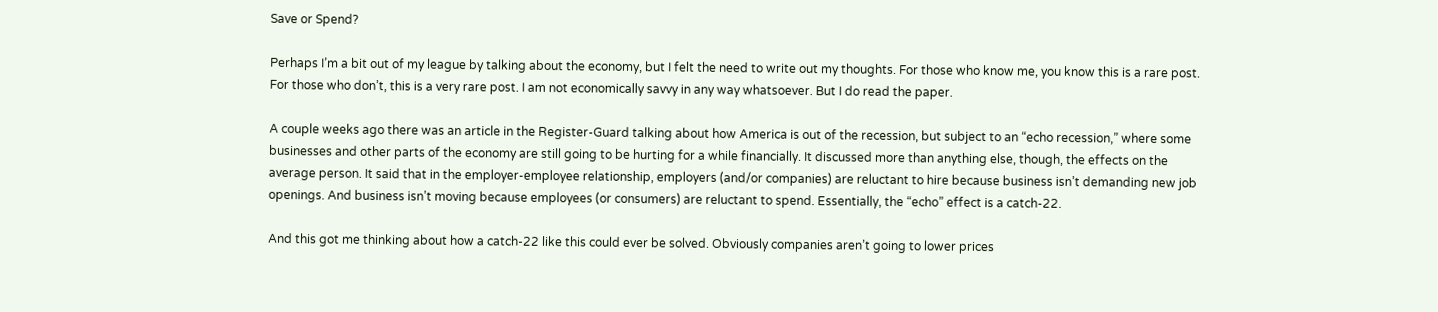Save or Spend?

Perhaps I’m a bit out of my league by talking about the economy, but I felt the need to write out my thoughts. For those who know me, you know this is a rare post. For those who don’t, this is a very rare post. I am not economically savvy in any way whatsoever. But I do read the paper.

A couple weeks ago there was an article in the Register-Guard talking about how America is out of the recession, but subject to an “echo recession,” where some businesses and other parts of the economy are still going to be hurting for a while financially. It discussed more than anything else, though, the effects on the average person. It said that in the employer-employee relationship, employers (and/or companies) are reluctant to hire because business isn’t demanding new job openings. And business isn’t moving because employees (or consumers) are reluctant to spend. Essentially, the “echo” effect is a catch-22.

And this got me thinking about how a catch-22 like this could ever be solved. Obviously companies aren’t going to lower prices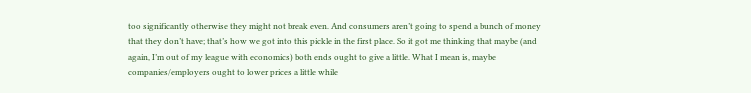too significantly otherwise they might not break even. And consumers aren’t going to spend a bunch of money that they don’t have; that’s how we got into this pickle in the first place. So it got me thinking that maybe (and again, I’m out of my league with economics) both ends ought to give a little. What I mean is, maybe companies/employers ought to lower prices a little while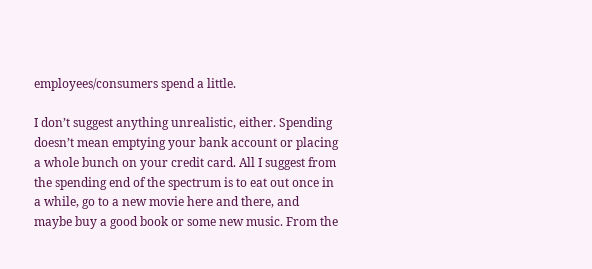employees/consumers spend a little.

I don’t suggest anything unrealistic, either. Spending doesn’t mean emptying your bank account or placing a whole bunch on your credit card. All I suggest from the spending end of the spectrum is to eat out once in a while, go to a new movie here and there, and maybe buy a good book or some new music. From the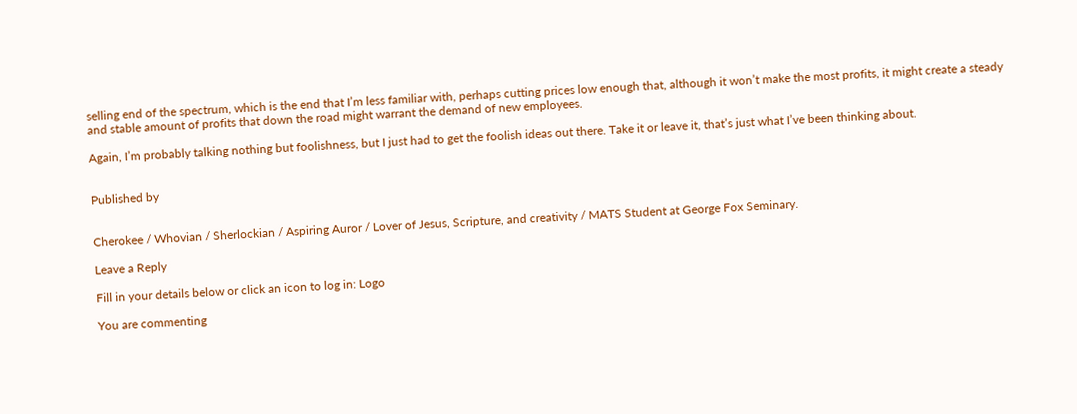selling end of the spectrum, which is the end that I’m less familiar with, perhaps cutting prices low enough that, although it won’t make the most profits, it might create a steady and stable amount of profits that down the road might warrant the demand of new employees.

Again, I’m probably talking nothing but foolishness, but I just had to get the foolish ideas out there. Take it or leave it, that’s just what I’ve been thinking about.


Published by


Cherokee / Whovian / Sherlockian / Aspiring Auror / Lover of Jesus, Scripture, and creativity / MATS Student at George Fox Seminary.

Leave a Reply

Fill in your details below or click an icon to log in: Logo

You are commenting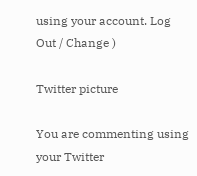using your account. Log Out / Change )

Twitter picture

You are commenting using your Twitter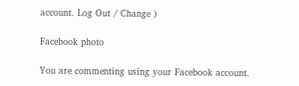account. Log Out / Change )

Facebook photo

You are commenting using your Facebook account.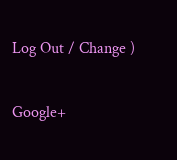Log Out / Change )

Google+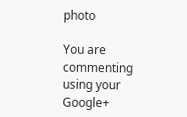photo

You are commenting using your Google+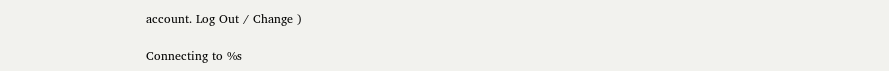account. Log Out / Change )

Connecting to %s